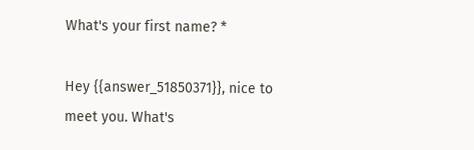What's your first name? *

Hey {{answer_51850371}}, nice to meet you. What's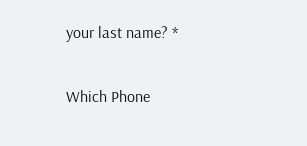your last name? *

Which Phone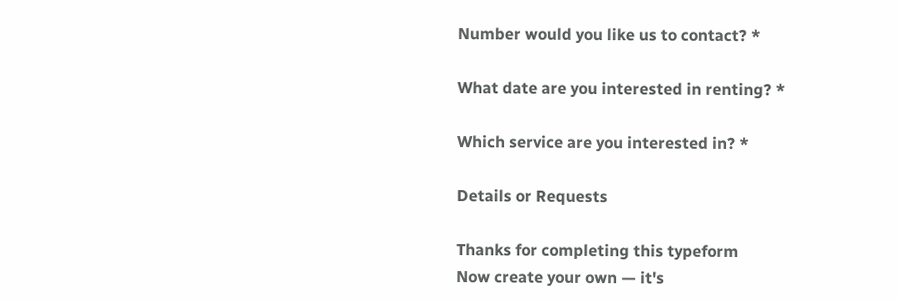Number would you like us to contact? *

What date are you interested in renting? *

Which service are you interested in? *

Details or Requests

Thanks for completing this typeform
Now create your own — it's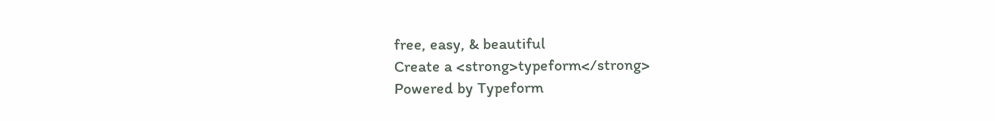free, easy, & beautiful
Create a <strong>typeform</strong>
Powered by Typeform